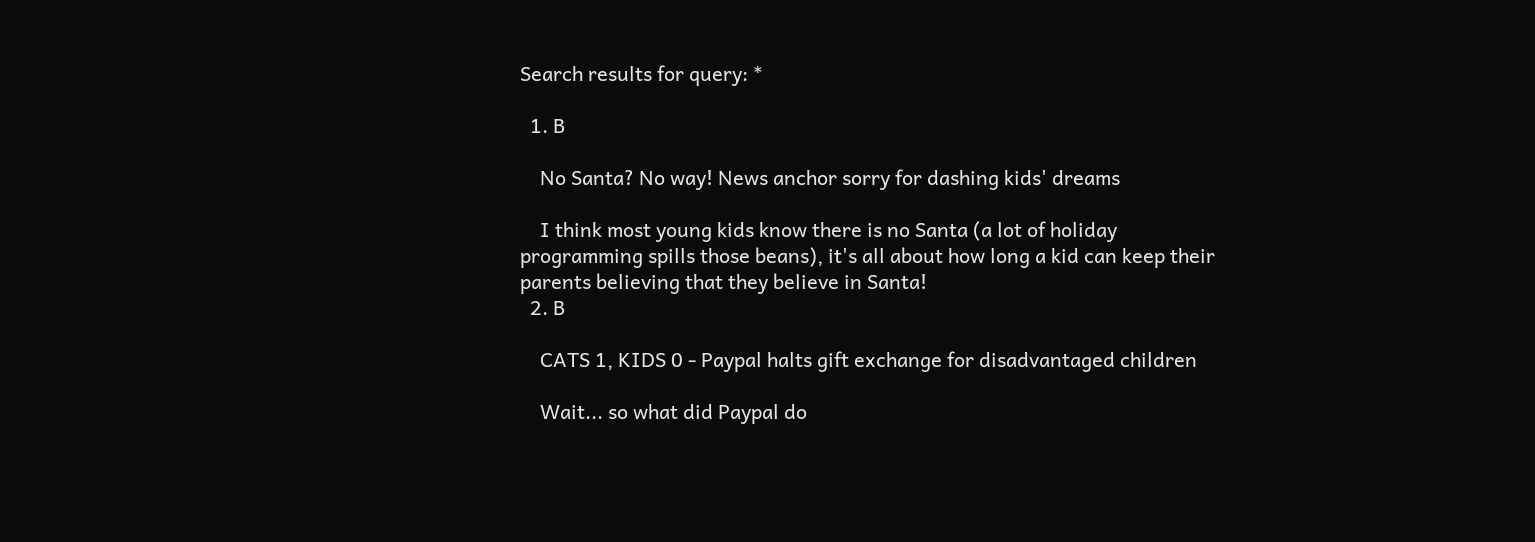Search results for query: *

  1. B

    No Santa? No way! News anchor sorry for dashing kids' dreams

    I think most young kids know there is no Santa (a lot of holiday programming spills those beans), it's all about how long a kid can keep their parents believing that they believe in Santa!
  2. B

    CATS 1, KIDS 0 - Paypal halts gift exchange for disadvantaged children

    Wait... so what did Paypal do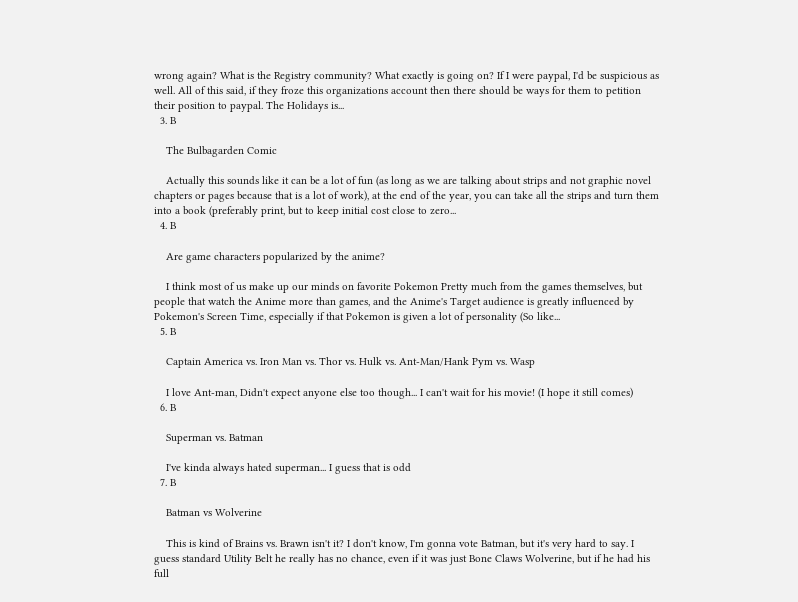wrong again? What is the Registry community? What exactly is going on? If I were paypal, I'd be suspicious as well. All of this said, if they froze this organizations account then there should be ways for them to petition their position to paypal. The Holidays is...
  3. B

    The Bulbagarden Comic

    Actually this sounds like it can be a lot of fun (as long as we are talking about strips and not graphic novel chapters or pages because that is a lot of work), at the end of the year, you can take all the strips and turn them into a book (preferably print, but to keep initial cost close to zero...
  4. B

    Are game characters popularized by the anime?

    I think most of us make up our minds on favorite Pokemon Pretty much from the games themselves, but people that watch the Anime more than games, and the Anime's Target audience is greatly influenced by Pokemon's Screen Time, especially if that Pokemon is given a lot of personality (So like...
  5. B

    Captain America vs. Iron Man vs. Thor vs. Hulk vs. Ant-Man/Hank Pym vs. Wasp

    I love Ant-man, Didn't expect anyone else too though... I can't wait for his movie! (I hope it still comes)
  6. B

    Superman vs. Batman

    I've kinda always hated superman... I guess that is odd
  7. B

    Batman vs Wolverine

    This is kind of Brains vs. Brawn isn't it? I don't know, I'm gonna vote Batman, but it's very hard to say. I guess standard Utility Belt he really has no chance, even if it was just Bone Claws Wolverine, but if he had his full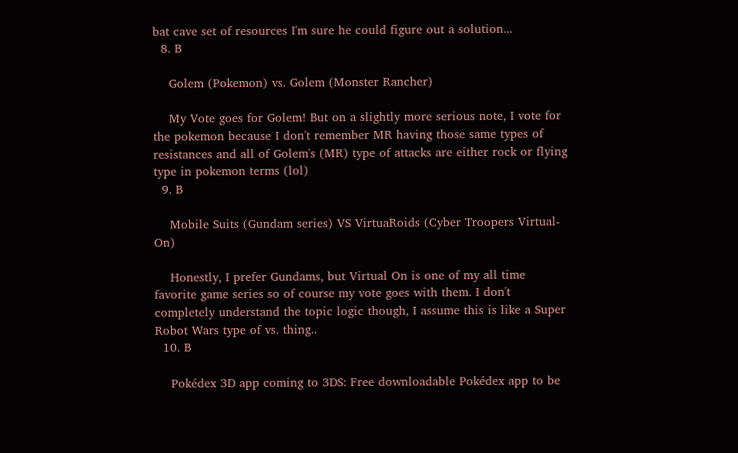bat cave set of resources I'm sure he could figure out a solution...
  8. B

    Golem (Pokemon) vs. Golem (Monster Rancher)

    My Vote goes for Golem! But on a slightly more serious note, I vote for the pokemon because I don't remember MR having those same types of resistances and all of Golem's (MR) type of attacks are either rock or flying type in pokemon terms (lol)
  9. B

    Mobile Suits (Gundam series) VS VirtuaRoids (Cyber Troopers Virtual-On)

    Honestly, I prefer Gundams, but Virtual On is one of my all time favorite game series so of course my vote goes with them. I don't completely understand the topic logic though, I assume this is like a Super Robot Wars type of vs. thing..
  10. B

    Pokédex 3D app coming to 3DS: Free downloadable Pokédex app to be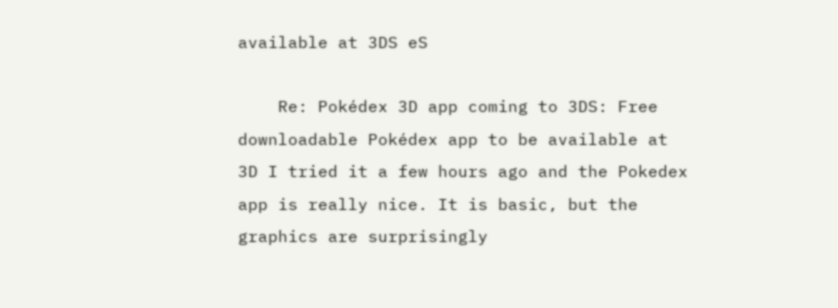available at 3DS eS

    Re: Pokédex 3D app coming to 3DS: Free downloadable Pokédex app to be available at 3D I tried it a few hours ago and the Pokedex app is really nice. It is basic, but the graphics are surprisingly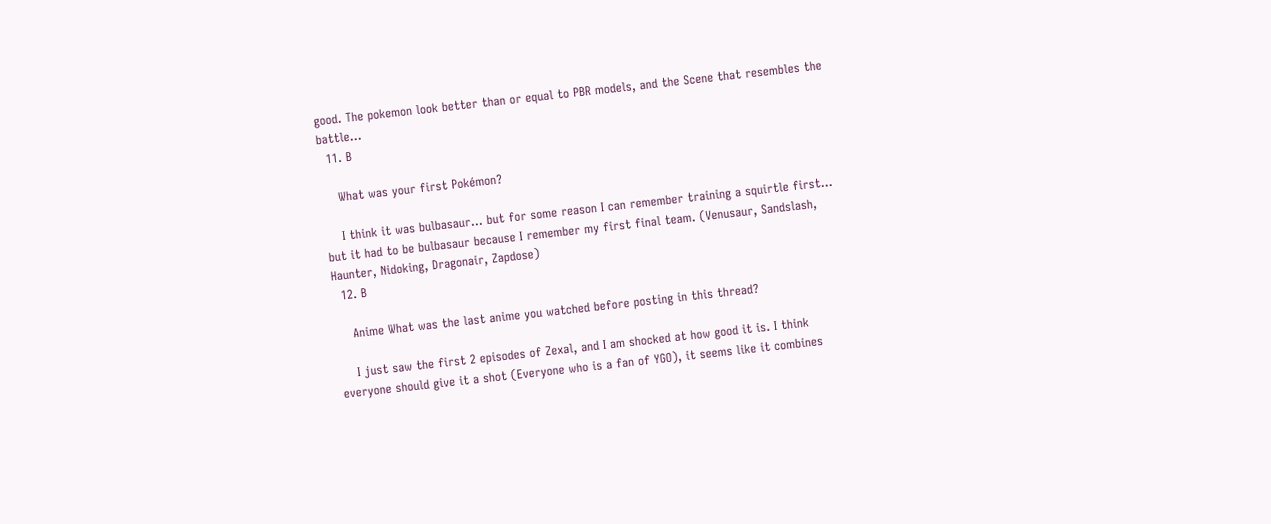good. The pokemon look better than or equal to PBR models, and the Scene that resembles the battle...
  11. B

    What was your first Pokémon?

    I think it was bulbasaur... but for some reason I can remember training a squirtle first... but it had to be bulbasaur because I remember my first final team. (Venusaur, Sandslash, Haunter, Nidoking, Dragonair, Zapdose)
  12. B

    Anime What was the last anime you watched before posting in this thread?

    I just saw the first 2 episodes of Zexal, and I am shocked at how good it is. I think everyone should give it a shot (Everyone who is a fan of YGO), it seems like it combines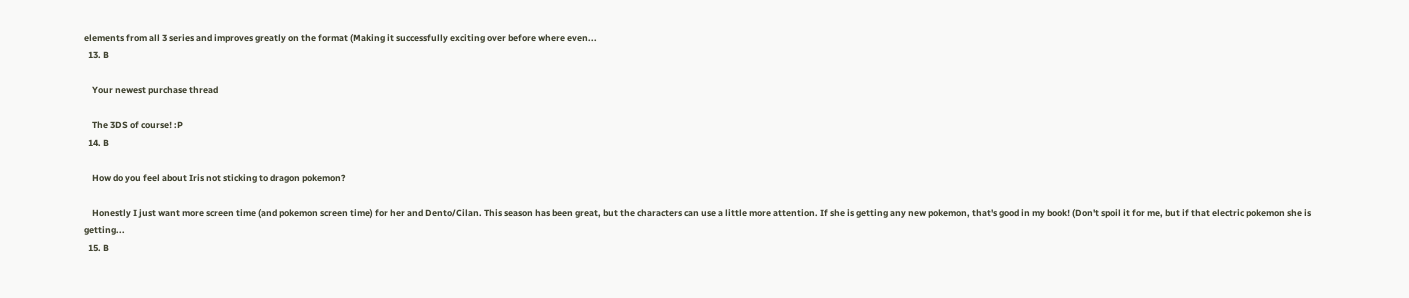elements from all 3 series and improves greatly on the format (Making it successfully exciting over before where even...
  13. B

    Your newest purchase thread

    The 3DS of course! :P
  14. B

    How do you feel about Iris not sticking to dragon pokemon?

    Honestly I just want more screen time (and pokemon screen time) for her and Dento/Cilan. This season has been great, but the characters can use a little more attention. If she is getting any new pokemon, that's good in my book! (Don't spoil it for me, but if that electric pokemon she is getting...
  15. B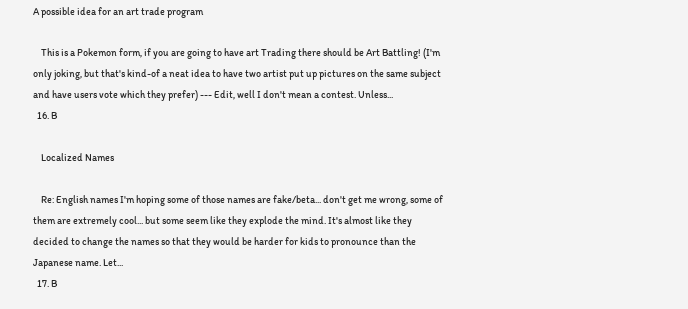A possible idea for an art trade program

    This is a Pokemon form, if you are going to have art Trading there should be Art Battling! (I'm only joking, but that's kind-of a neat idea to have two artist put up pictures on the same subject and have users vote which they prefer) --- Edit, well I don't mean a contest. Unless...
  16. B

    Localized Names

    Re: English names I'm hoping some of those names are fake/beta... don't get me wrong, some of them are extremely cool... but some seem like they explode the mind. It's almost like they decided to change the names so that they would be harder for kids to pronounce than the Japanese name. Let...
  17. B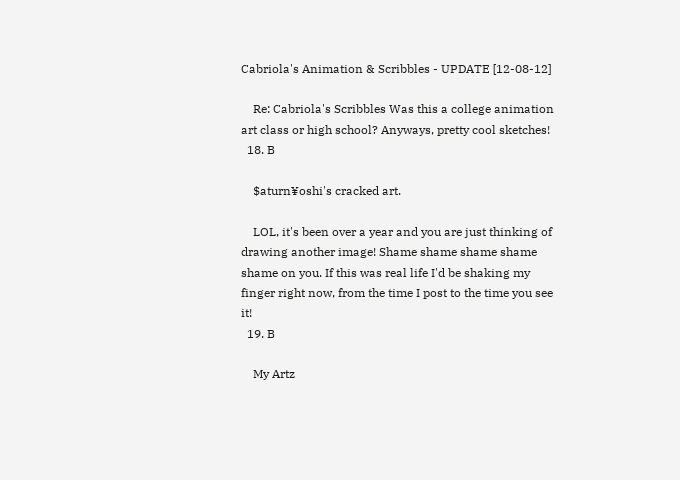Cabriola's Animation & Scribbles - UPDATE [12-08-12]

    Re: Cabriola's Scribbles Was this a college animation art class or high school? Anyways, pretty cool sketches!
  18. B

    $aturn¥oshi's cracked art.

    LOL, it's been over a year and you are just thinking of drawing another image! Shame shame shame shame shame on you. If this was real life I'd be shaking my finger right now, from the time I post to the time you see it!
  19. B

    My Artz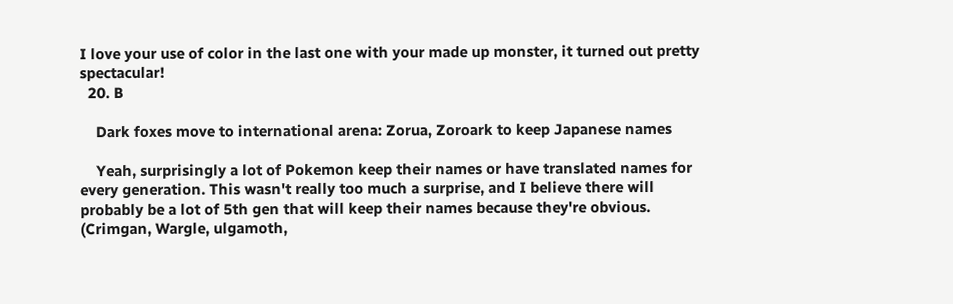I love your use of color in the last one with your made up monster, it turned out pretty spectacular!
  20. B

    Dark foxes move to international arena: Zorua, Zoroark to keep Japanese names

    Yeah, surprisingly a lot of Pokemon keep their names or have translated names for every generation. This wasn't really too much a surprise, and I believe there will probably be a lot of 5th gen that will keep their names because they're obvious. (Crimgan, Wargle, ulgamoth,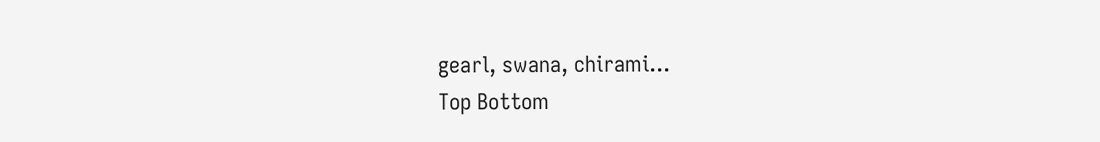gearl, swana, chirami...
Top Bottom